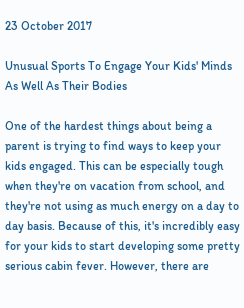23 October 2017

Unusual Sports To Engage Your Kids' Minds As Well As Their Bodies

One of the hardest things about being a parent is trying to find ways to keep your kids engaged. This can be especially tough when they're on vacation from school, and they're not using as much energy on a day to day basis. Because of this, it's incredibly easy for your kids to start developing some pretty serious cabin fever. However, there are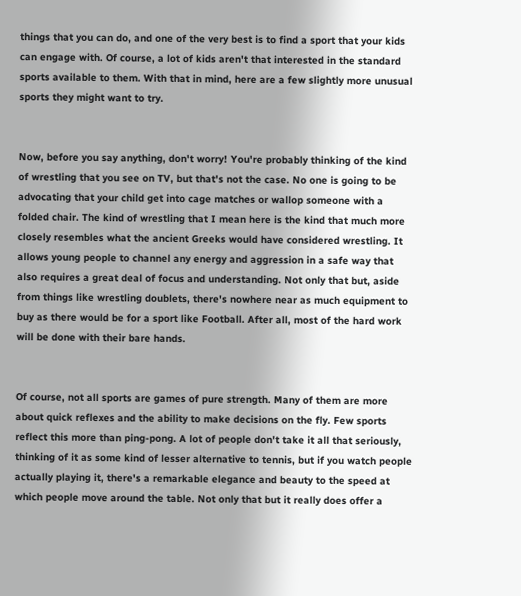things that you can do, and one of the very best is to find a sport that your kids can engage with. Of course, a lot of kids aren't that interested in the standard sports available to them. With that in mind, here are a few slightly more unusual sports they might want to try.


Now, before you say anything, don't worry! You're probably thinking of the kind of wrestling that you see on TV, but that's not the case. No one is going to be advocating that your child get into cage matches or wallop someone with a folded chair. The kind of wrestling that I mean here is the kind that much more closely resembles what the ancient Greeks would have considered wrestling. It allows young people to channel any energy and aggression in a safe way that also requires a great deal of focus and understanding. Not only that but, aside from things like wrestling doublets, there's nowhere near as much equipment to buy as there would be for a sport like Football. After all, most of the hard work will be done with their bare hands.


Of course, not all sports are games of pure strength. Many of them are more about quick reflexes and the ability to make decisions on the fly. Few sports reflect this more than ping-pong. A lot of people don't take it all that seriously, thinking of it as some kind of lesser alternative to tennis, but if you watch people actually playing it, there's a remarkable elegance and beauty to the speed at which people move around the table. Not only that but it really does offer a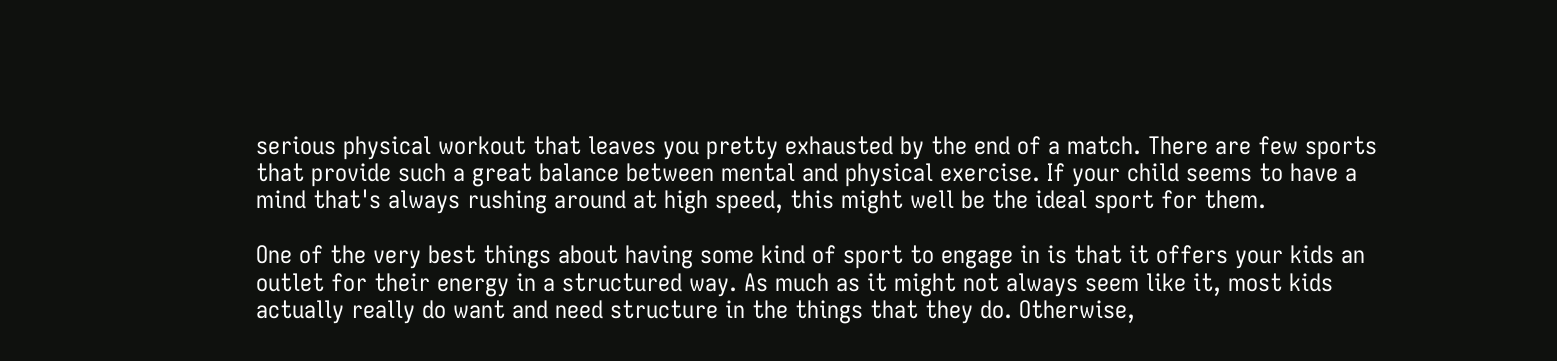serious physical workout that leaves you pretty exhausted by the end of a match. There are few sports that provide such a great balance between mental and physical exercise. If your child seems to have a mind that's always rushing around at high speed, this might well be the ideal sport for them.

One of the very best things about having some kind of sport to engage in is that it offers your kids an outlet for their energy in a structured way. As much as it might not always seem like it, most kids actually really do want and need structure in the things that they do. Otherwise,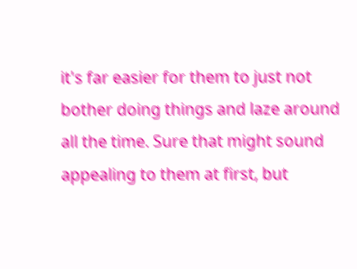it's far easier for them to just not bother doing things and laze around all the time. Sure that might sound appealing to them at first, but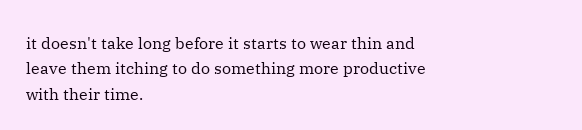it doesn't take long before it starts to wear thin and leave them itching to do something more productive with their time.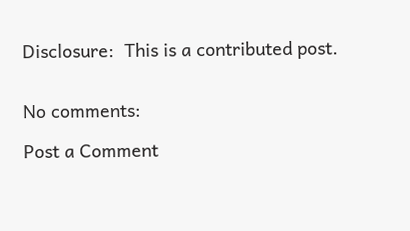Disclosure:  This is a contributed post.


No comments:

Post a Comment